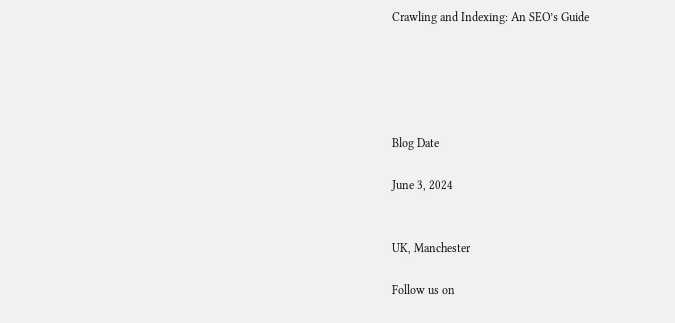Crawling and Indexing: An SEO’s Guide





Blog Date

June 3, 2024


UK, Manchester

Follow us on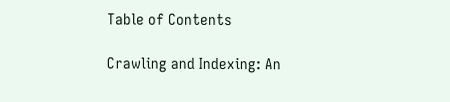Table of Contents

Crawling and Indexing: An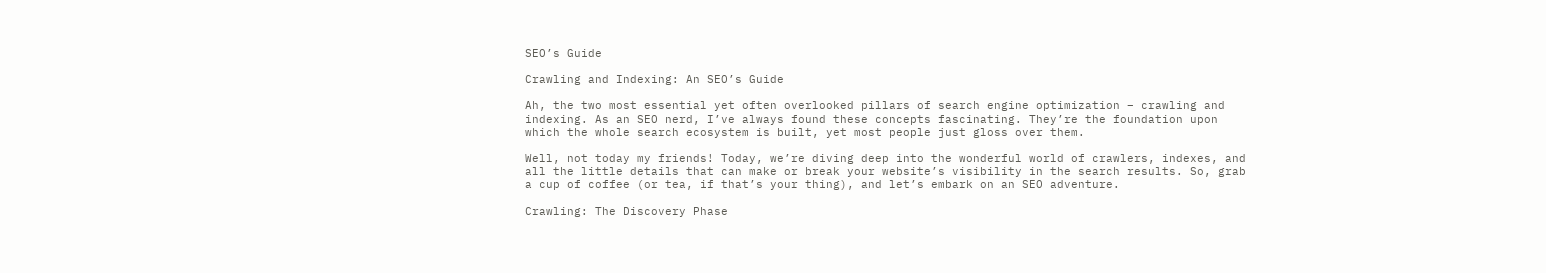SEO’s Guide

Crawling and Indexing: An SEO’s Guide

Ah, the two most essential yet often overlooked pillars of search engine optimization – crawling and indexing. As an SEO nerd, I’ve always found these concepts fascinating. They’re the foundation upon which the whole search ecosystem is built, yet most people just gloss over them.

Well, not today my friends! Today, we’re diving deep into the wonderful world of crawlers, indexes, and all the little details that can make or break your website’s visibility in the search results. So, grab a cup of coffee (or tea, if that’s your thing), and let’s embark on an SEO adventure.

Crawling: The Discovery Phase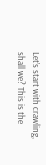Let’s start with crawling, shall we? This is the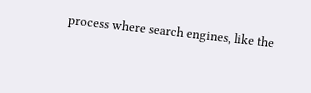process where search engines, like the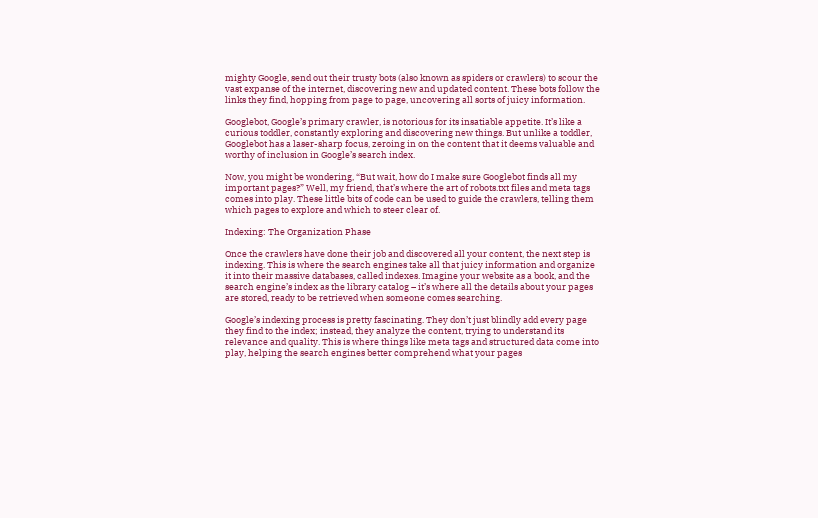mighty Google, send out their trusty bots (also known as spiders or crawlers) to scour the vast expanse of the internet, discovering new and updated content. These bots follow the links they find, hopping from page to page, uncovering all sorts of juicy information.

Googlebot, Google’s primary crawler, is notorious for its insatiable appetite. It’s like a curious toddler, constantly exploring and discovering new things. But unlike a toddler, Googlebot has a laser-sharp focus, zeroing in on the content that it deems valuable and worthy of inclusion in Google’s search index.

Now, you might be wondering, “But wait, how do I make sure Googlebot finds all my important pages?” Well, my friend, that’s where the art of robots.txt files and meta tags comes into play. These little bits of code can be used to guide the crawlers, telling them which pages to explore and which to steer clear of.

Indexing: The Organization Phase

Once the crawlers have done their job and discovered all your content, the next step is indexing. This is where the search engines take all that juicy information and organize it into their massive databases, called indexes. Imagine your website as a book, and the search engine’s index as the library catalog – it’s where all the details about your pages are stored, ready to be retrieved when someone comes searching.

Google’s indexing process is pretty fascinating. They don’t just blindly add every page they find to the index; instead, they analyze the content, trying to understand its relevance and quality. This is where things like meta tags and structured data come into play, helping the search engines better comprehend what your pages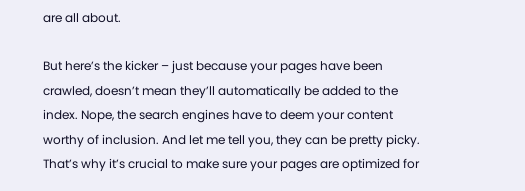are all about.

But here’s the kicker – just because your pages have been crawled, doesn’t mean they’ll automatically be added to the index. Nope, the search engines have to deem your content worthy of inclusion. And let me tell you, they can be pretty picky. That’s why it’s crucial to make sure your pages are optimized for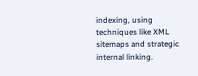indexing, using techniques like XML sitemaps and strategic internal linking.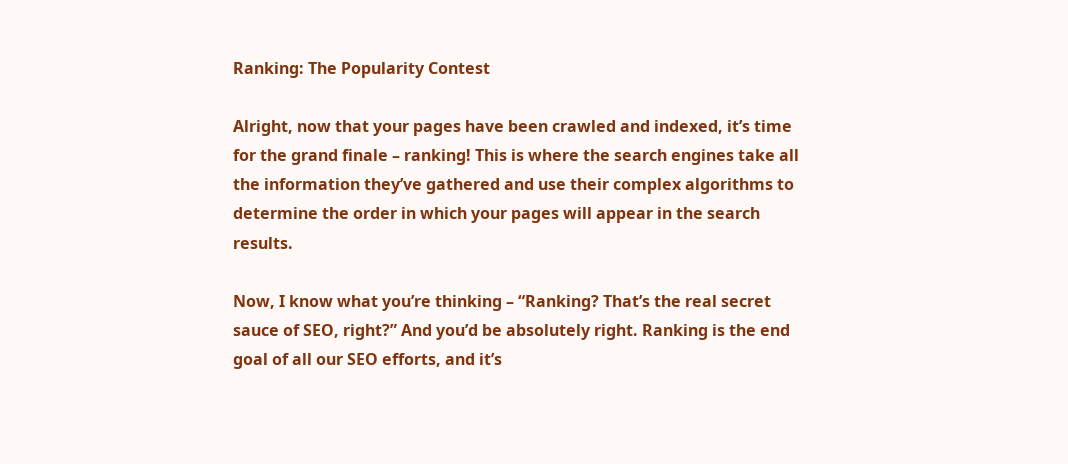Ranking: The Popularity Contest

Alright, now that your pages have been crawled and indexed, it’s time for the grand finale – ranking! This is where the search engines take all the information they’ve gathered and use their complex algorithms to determine the order in which your pages will appear in the search results.

Now, I know what you’re thinking – “Ranking? That’s the real secret sauce of SEO, right?” And you’d be absolutely right. Ranking is the end goal of all our SEO efforts, and it’s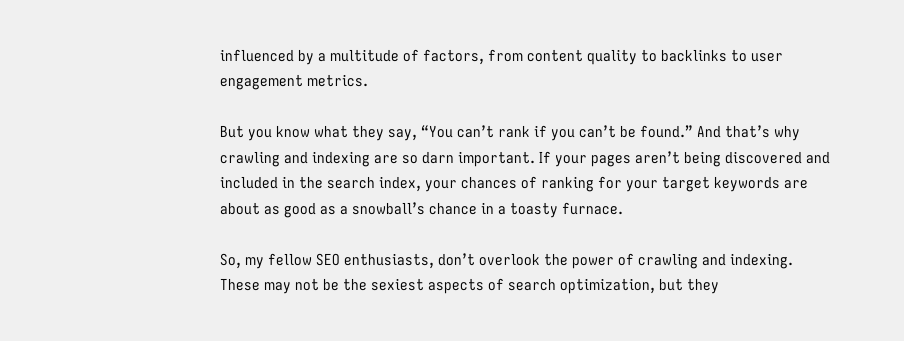influenced by a multitude of factors, from content quality to backlinks to user engagement metrics.

But you know what they say, “You can’t rank if you can’t be found.” And that’s why crawling and indexing are so darn important. If your pages aren’t being discovered and included in the search index, your chances of ranking for your target keywords are about as good as a snowball’s chance in a toasty furnace.

So, my fellow SEO enthusiasts, don’t overlook the power of crawling and indexing. These may not be the sexiest aspects of search optimization, but they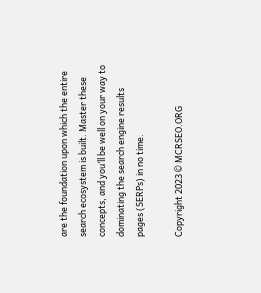are the foundation upon which the entire search ecosystem is built. Master these concepts, and you’ll be well on your way to dominating the search engine results pages (SERPs) in no time.

Copyright 2023 © MCRSEO.ORG